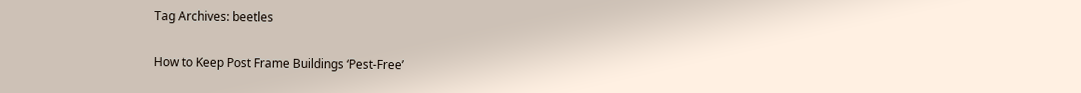Tag Archives: beetles

How to Keep Post Frame Buildings ‘Pest-Free’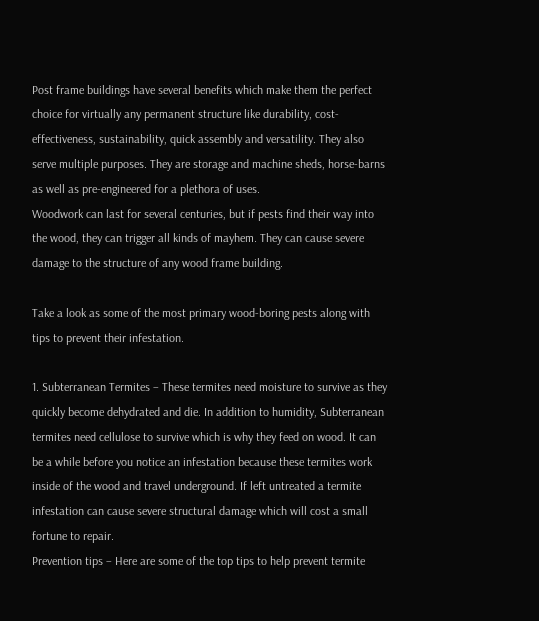Post frame buildings have several benefits which make them the perfect choice for virtually any permanent structure like durability, cost-effectiveness, sustainability, quick assembly and versatility. They also serve multiple purposes. They are storage and machine sheds, horse-barns as well as pre-engineered for a plethora of uses.
Woodwork can last for several centuries, but if pests find their way into the wood, they can trigger all kinds of mayhem. They can cause severe damage to the structure of any wood frame building.

Take a look as some of the most primary wood-boring pests along with tips to prevent their infestation.

1. Subterranean Termites – These termites need moisture to survive as they quickly become dehydrated and die. In addition to humidity, Subterranean termites need cellulose to survive which is why they feed on wood. It can be a while before you notice an infestation because these termites work inside of the wood and travel underground. If left untreated a termite infestation can cause severe structural damage which will cost a small fortune to repair.
Prevention tips – Here are some of the top tips to help prevent termite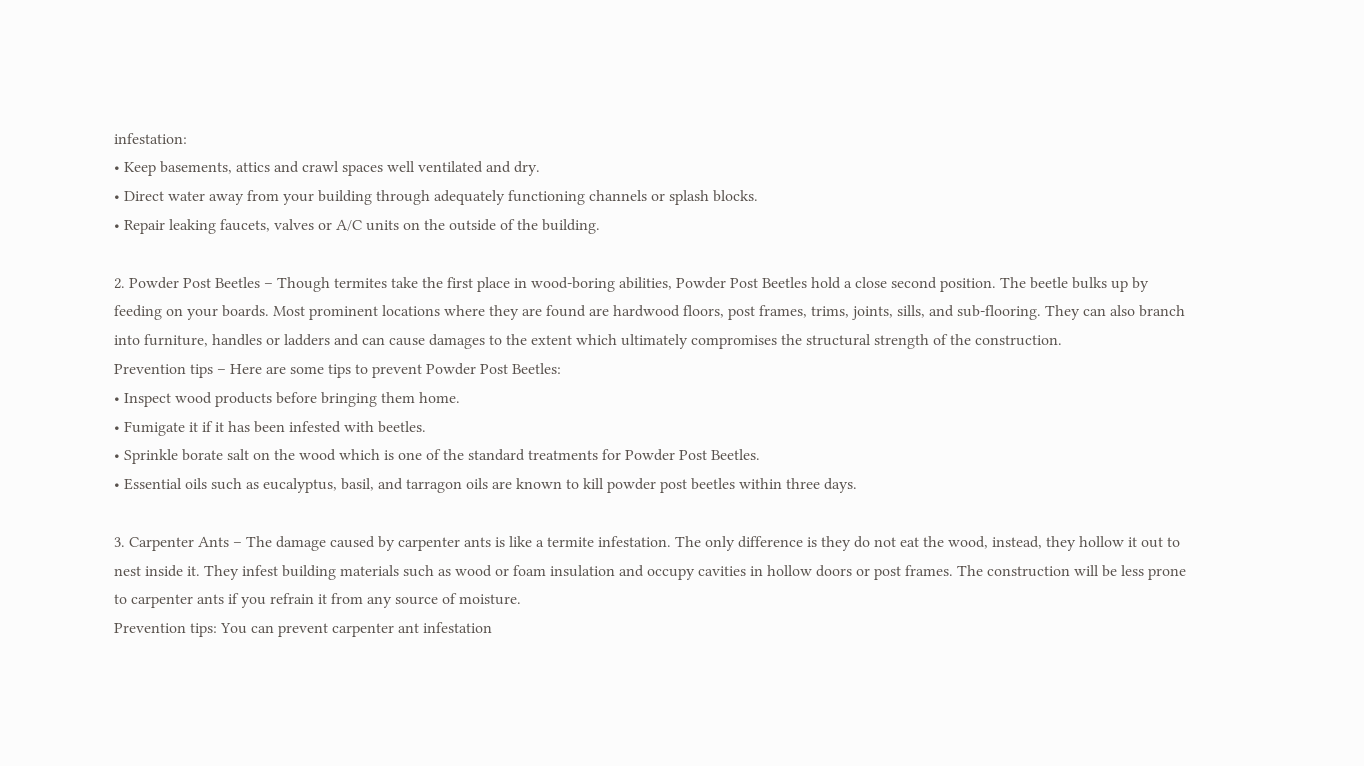infestation:
• Keep basements, attics and crawl spaces well ventilated and dry.
• Direct water away from your building through adequately functioning channels or splash blocks.
• Repair leaking faucets, valves or A/C units on the outside of the building.

2. Powder Post Beetles – Though termites take the first place in wood-boring abilities, Powder Post Beetles hold a close second position. The beetle bulks up by feeding on your boards. Most prominent locations where they are found are hardwood floors, post frames, trims, joints, sills, and sub-flooring. They can also branch into furniture, handles or ladders and can cause damages to the extent which ultimately compromises the structural strength of the construction.
Prevention tips – Here are some tips to prevent Powder Post Beetles:
• Inspect wood products before bringing them home.
• Fumigate it if it has been infested with beetles.
• Sprinkle borate salt on the wood which is one of the standard treatments for Powder Post Beetles.
• Essential oils such as eucalyptus, basil, and tarragon oils are known to kill powder post beetles within three days.

3. Carpenter Ants – The damage caused by carpenter ants is like a termite infestation. The only difference is they do not eat the wood, instead, they hollow it out to nest inside it. They infest building materials such as wood or foam insulation and occupy cavities in hollow doors or post frames. The construction will be less prone to carpenter ants if you refrain it from any source of moisture.
Prevention tips: You can prevent carpenter ant infestation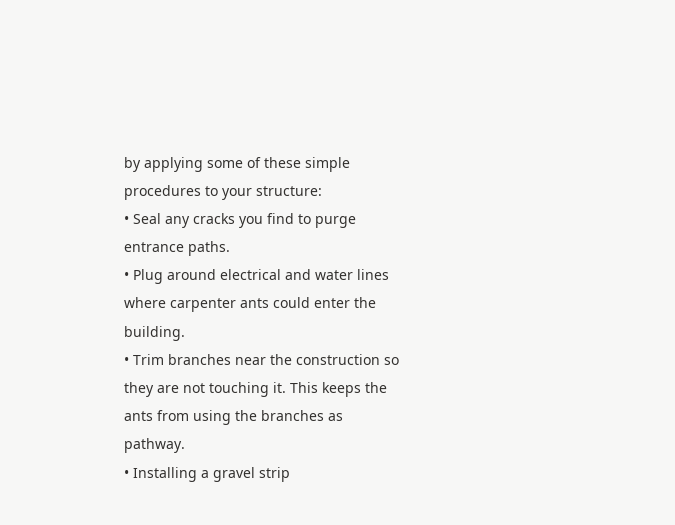by applying some of these simple procedures to your structure:
• Seal any cracks you find to purge entrance paths.
• Plug around electrical and water lines where carpenter ants could enter the building.
• Trim branches near the construction so they are not touching it. This keeps the ants from using the branches as pathway.
• Installing a gravel strip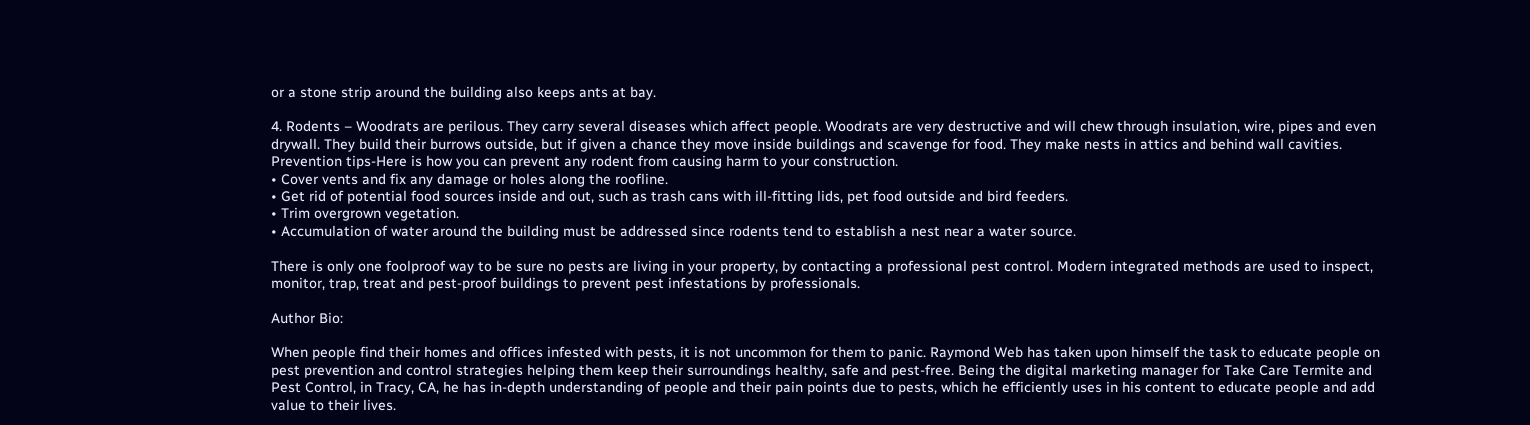or a stone strip around the building also keeps ants at bay.

4. Rodents – Woodrats are perilous. They carry several diseases which affect people. Woodrats are very destructive and will chew through insulation, wire, pipes and even drywall. They build their burrows outside, but if given a chance they move inside buildings and scavenge for food. They make nests in attics and behind wall cavities.
Prevention tips-Here is how you can prevent any rodent from causing harm to your construction.
• Cover vents and fix any damage or holes along the roofline.
• Get rid of potential food sources inside and out, such as trash cans with ill-fitting lids, pet food outside and bird feeders.
• Trim overgrown vegetation.
• Accumulation of water around the building must be addressed since rodents tend to establish a nest near a water source.

There is only one foolproof way to be sure no pests are living in your property, by contacting a professional pest control. Modern integrated methods are used to inspect, monitor, trap, treat and pest-proof buildings to prevent pest infestations by professionals.

Author Bio:

When people find their homes and offices infested with pests, it is not uncommon for them to panic. Raymond Web has taken upon himself the task to educate people on pest prevention and control strategies helping them keep their surroundings healthy, safe and pest-free. Being the digital marketing manager for Take Care Termite and Pest Control, in Tracy, CA, he has in-depth understanding of people and their pain points due to pests, which he efficiently uses in his content to educate people and add value to their lives.